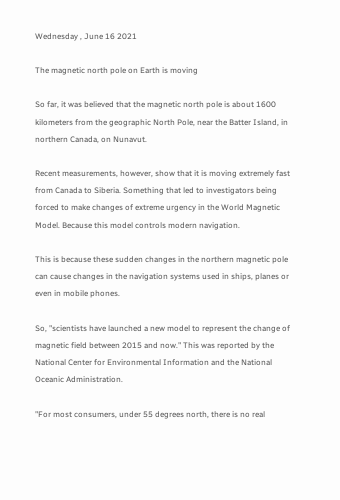Wednesday , June 16 2021

The magnetic north pole on Earth is moving

So far, it was believed that the magnetic north pole is about 1600 kilometers from the geographic North Pole, near the Batter Island, in northern Canada, on Nunavut.

Recent measurements, however, show that it is moving extremely fast from Canada to Siberia. Something that led to investigators being forced to make changes of extreme urgency in the World Magnetic Model. Because this model controls modern navigation.

This is because these sudden changes in the northern magnetic pole can cause changes in the navigation systems used in ships, planes or even in mobile phones.

So, "scientists have launched a new model to represent the change of magnetic field between 2015 and now." This was reported by the National Center for Environmental Information and the National Oceanic Administration.

"For most consumers, under 55 degrees north, there is no real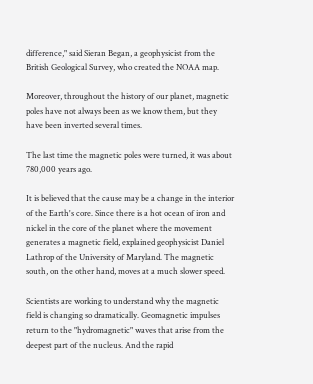difference," said Sieran Began, a geophysicist from the British Geological Survey, who created the NOAA map.

Moreover, throughout the history of our planet, magnetic poles have not always been as we know them, but they have been inverted several times.

The last time the magnetic poles were turned, it was about 780,000 years ago.

It is believed that the cause may be a change in the interior of the Earth's core. Since there is a hot ocean of iron and nickel in the core of the planet where the movement generates a magnetic field, explained geophysicist Daniel Lathrop of the University of Maryland. The magnetic south, on the other hand, moves at a much slower speed.

Scientists are working to understand why the magnetic field is changing so dramatically. Geomagnetic impulses return to the "hydromagnetic" waves that arise from the deepest part of the nucleus. And the rapid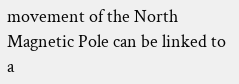movement of the North Magnetic Pole can be linked to a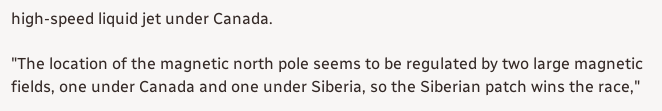high-speed liquid jet under Canada.

"The location of the magnetic north pole seems to be regulated by two large magnetic fields, one under Canada and one under Siberia, so the Siberian patch wins the race,"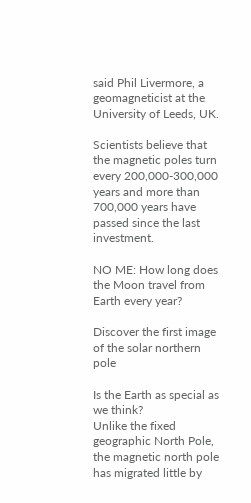said Phil Livermore, a geomagneticist at the University of Leeds, UK.

Scientists believe that the magnetic poles turn every 200,000-300,000 years and more than 700,000 years have passed since the last investment.

NO ME: How long does the Moon travel from Earth every year?

Discover the first image of the solar northern pole

Is the Earth as special as we think?
Unlike the fixed geographic North Pole, the magnetic north pole has migrated little by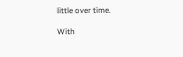little over time.

With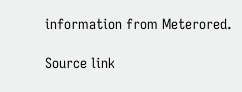information from Meterored.

Source link